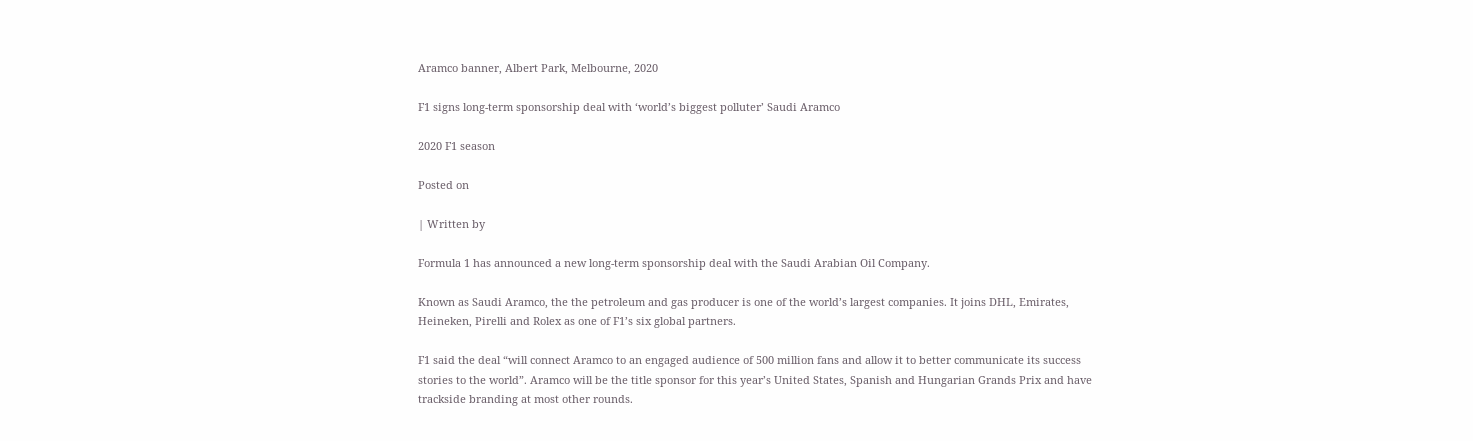Aramco banner, Albert Park, Melbourne, 2020

F1 signs long-term sponsorship deal with ‘world’s biggest polluter’ Saudi Aramco

2020 F1 season

Posted on

| Written by

Formula 1 has announced a new long-term sponsorship deal with the Saudi Arabian Oil Company.

Known as Saudi Aramco, the the petroleum and gas producer is one of the world’s largest companies. It joins DHL, Emirates, Heineken, Pirelli and Rolex as one of F1’s six global partners.

F1 said the deal “will connect Aramco to an engaged audience of 500 million fans and allow it to better communicate its success stories to the world”. Aramco will be the title sponsor for this year’s United States, Spanish and Hungarian Grands Prix and have trackside branding at most other rounds.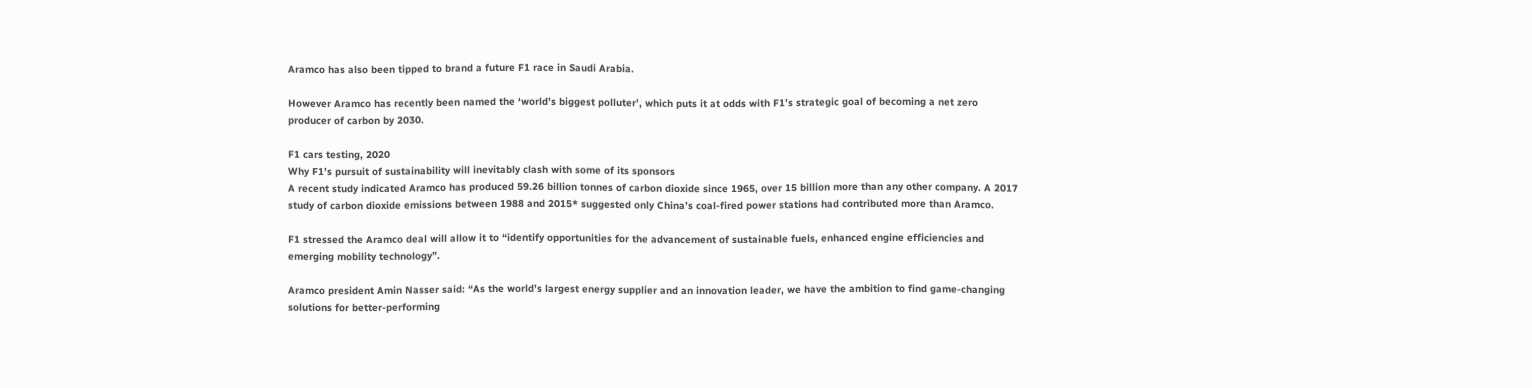Aramco has also been tipped to brand a future F1 race in Saudi Arabia.

However Aramco has recently been named the ‘world’s biggest polluter’, which puts it at odds with F1’s strategic goal of becoming a net zero producer of carbon by 2030.

F1 cars testing, 2020
Why F1’s pursuit of sustainability will inevitably clash with some of its sponsors
A recent study indicated Aramco has produced 59.26 billion tonnes of carbon dioxide since 1965, over 15 billion more than any other company. A 2017 study of carbon dioxide emissions between 1988 and 2015* suggested only China’s coal-fired power stations had contributed more than Aramco.

F1 stressed the Aramco deal will allow it to “identify opportunities for the advancement of sustainable fuels, enhanced engine efficiencies and emerging mobility technology”.

Aramco president Amin Nasser said: “As the world’s largest energy supplier and an innovation leader, we have the ambition to find game-changing solutions for better-performing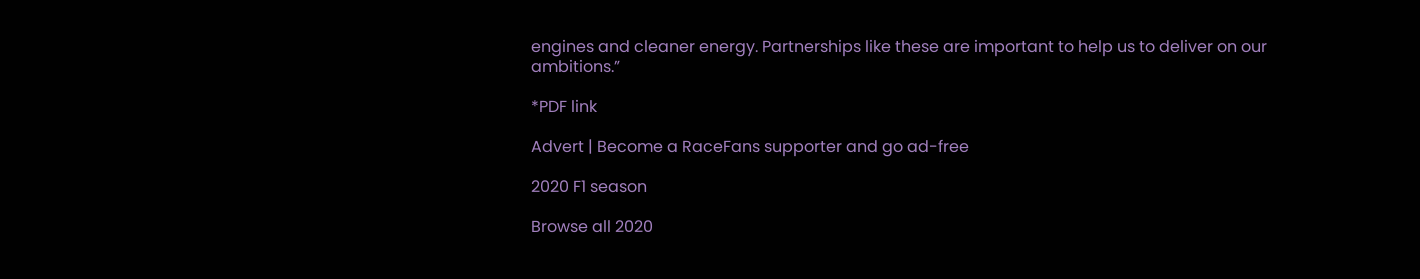engines and cleaner energy. Partnerships like these are important to help us to deliver on our ambitions.”

*PDF link

Advert | Become a RaceFans supporter and go ad-free

2020 F1 season

Browse all 2020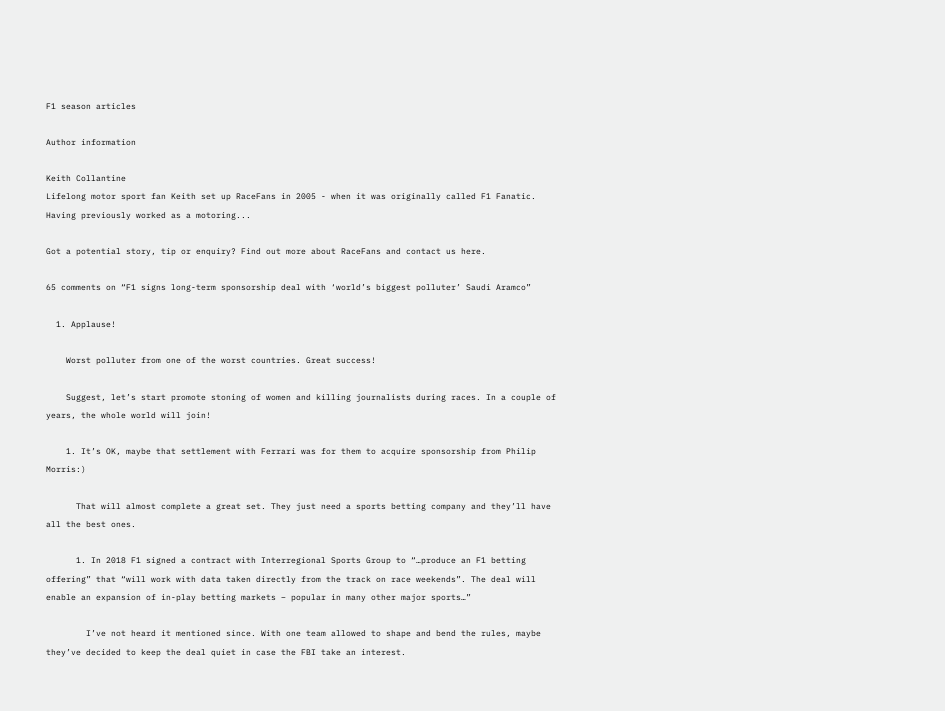F1 season articles

Author information

Keith Collantine
Lifelong motor sport fan Keith set up RaceFans in 2005 - when it was originally called F1 Fanatic. Having previously worked as a motoring...

Got a potential story, tip or enquiry? Find out more about RaceFans and contact us here.

65 comments on “F1 signs long-term sponsorship deal with ‘world’s biggest polluter’ Saudi Aramco”

  1. Applause!

    Worst polluter from one of the worst countries. Great success!

    Suggest, let’s start promote stoning of women and killing journalists during races. In a couple of years, the whole world will join!

    1. It’s OK, maybe that settlement with Ferrari was for them to acquire sponsorship from Philip Morris:)

      That will almost complete a great set. They just need a sports betting company and they’ll have all the best ones.

      1. In 2018 F1 signed a contract with Interregional Sports Group to “…produce an F1 betting offering” that “will work with data taken directly from the track on race weekends”. The deal will enable an expansion of in-play betting markets – popular in many other major sports…”

        I’ve not heard it mentioned since. With one team allowed to shape and bend the rules, maybe they’ve decided to keep the deal quiet in case the FBI take an interest.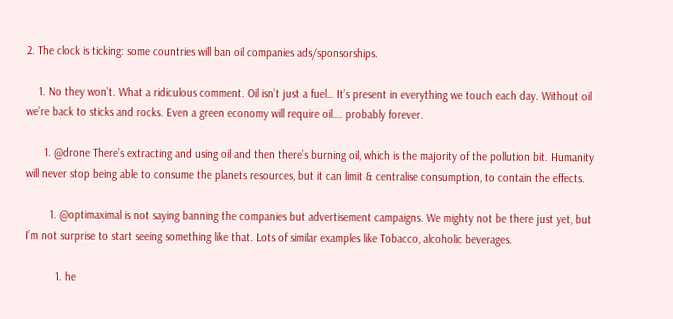2. The clock is ticking: some countries will ban oil companies ads/sponsorships.

    1. No they won’t. What a ridiculous comment. Oil isn’t just a fuel… It’s present in everything we touch each day. Without oil we’re back to sticks and rocks. Even a green economy will require oil…. probably forever.

      1. @drone There’s extracting and using oil and then there’s burning oil, which is the majority of the pollution bit. Humanity will never stop being able to consume the planets resources, but it can limit & centralise consumption, to contain the effects.

        1. @optimaximal is not saying banning the companies but advertisement campaigns. We mighty not be there just yet, but I’m not surprise to start seeing something like that. Lots of similar examples like Tobacco, alcoholic beverages.

          1. he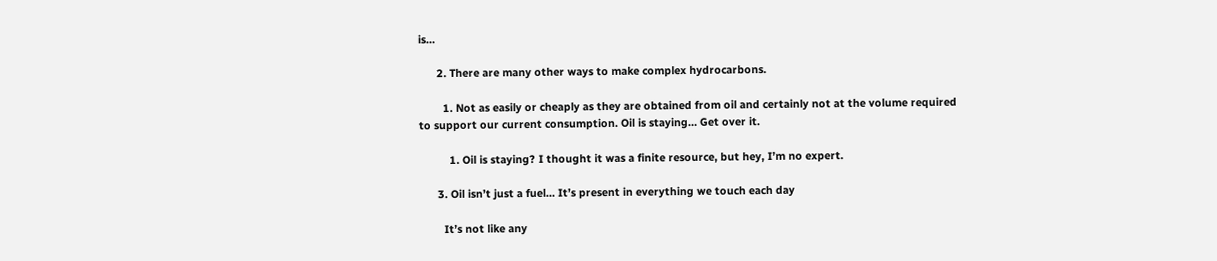is…

      2. There are many other ways to make complex hydrocarbons.

        1. Not as easily or cheaply as they are obtained from oil and certainly not at the volume required to support our current consumption. Oil is staying… Get over it.

          1. Oil is staying? I thought it was a finite resource, but hey, I’m no expert.

      3. Oil isn’t just a fuel… It’s present in everything we touch each day

        It’s not like any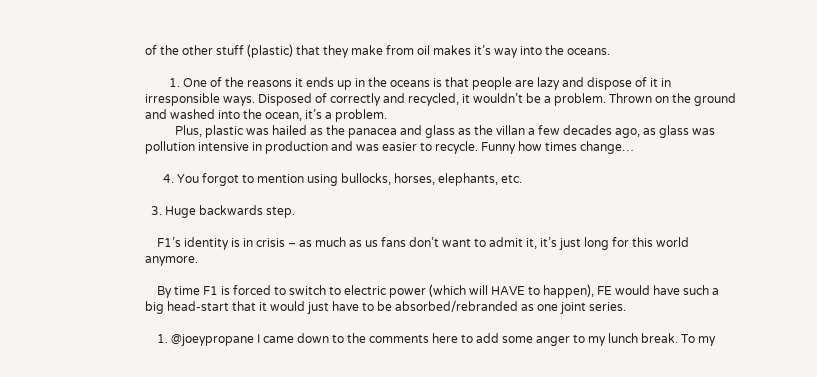of the other stuff (plastic) that they make from oil makes it’s way into the oceans.

        1. One of the reasons it ends up in the oceans is that people are lazy and dispose of it in irresponsible ways. Disposed of correctly and recycled, it wouldn’t be a problem. Thrown on the ground and washed into the ocean, it’s a problem.
          Plus, plastic was hailed as the panacea and glass as the villan a few decades ago, as glass was pollution intensive in production and was easier to recycle. Funny how times change…

      4. You forgot to mention using bullocks, horses, elephants, etc.

  3. Huge backwards step.

    F1’s identity is in crisis – as much as us fans don’t want to admit it, it’s just long for this world anymore.

    By time F1 is forced to switch to electric power (which will HAVE to happen), FE would have such a big head-start that it would just have to be absorbed/rebranded as one joint series.

    1. @joeypropane I came down to the comments here to add some anger to my lunch break. To my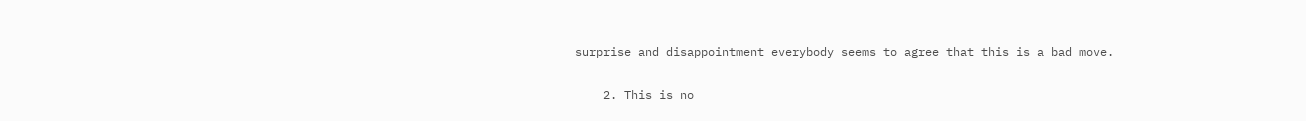surprise and disappointment everybody seems to agree that this is a bad move.

    2. This is no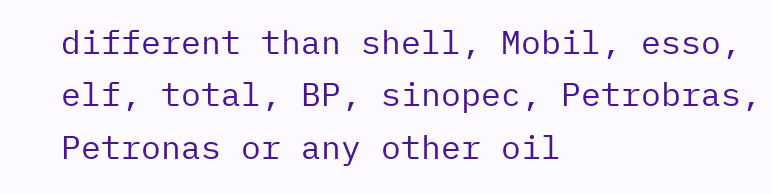different than shell, Mobil, esso, elf, total, BP, sinopec, Petrobras, Petronas or any other oil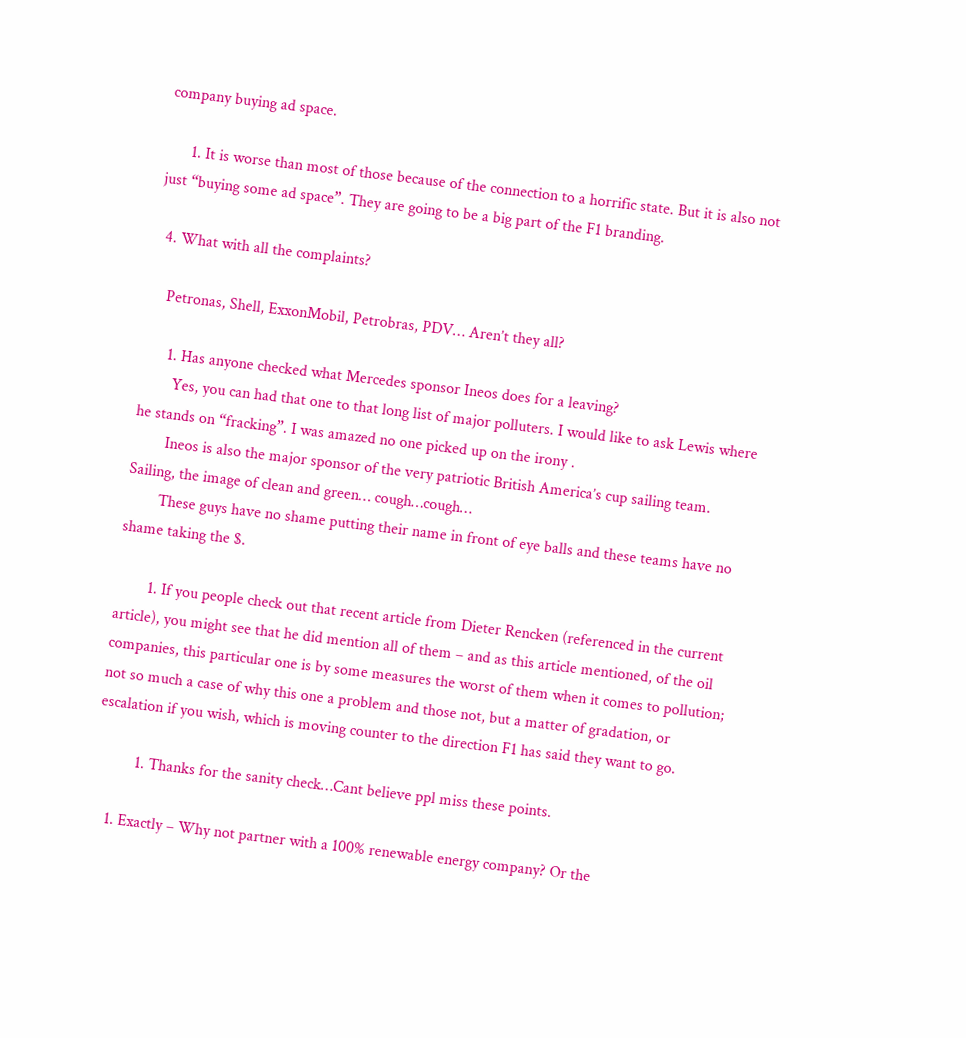company buying ad space.

      1. It is worse than most of those because of the connection to a horrific state. But it is also not just “buying some ad space”. They are going to be a big part of the F1 branding.

  4. What with all the complaints?

    Petronas, Shell, ExxonMobil, Petrobras, PDV… Aren’t they all?

      1. Has anyone checked what Mercedes sponsor Ineos does for a leaving?
        Yes, you can had that one to that long list of major polluters. I would like to ask Lewis where he stands on “fracking”. I was amazed no one picked up on the irony .
        Ineos is also the major sponsor of the very patriotic British America’s cup sailing team. Sailing, the image of clean and green… cough…cough…
        These guys have no shame putting their name in front of eye balls and these teams have no shame taking the $.

        1. If you people check out that recent article from Dieter Rencken (referenced in the current article), you might see that he did mention all of them – and as this article mentioned, of the oil companies, this particular one is by some measures the worst of them when it comes to pollution; not so much a case of why this one a problem and those not, but a matter of gradation, or escalation if you wish, which is moving counter to the direction F1 has said they want to go.

          1. Thanks for the sanity check…Cant believe ppl miss these points.

    1. Exactly – Why not partner with a 100% renewable energy company? Or the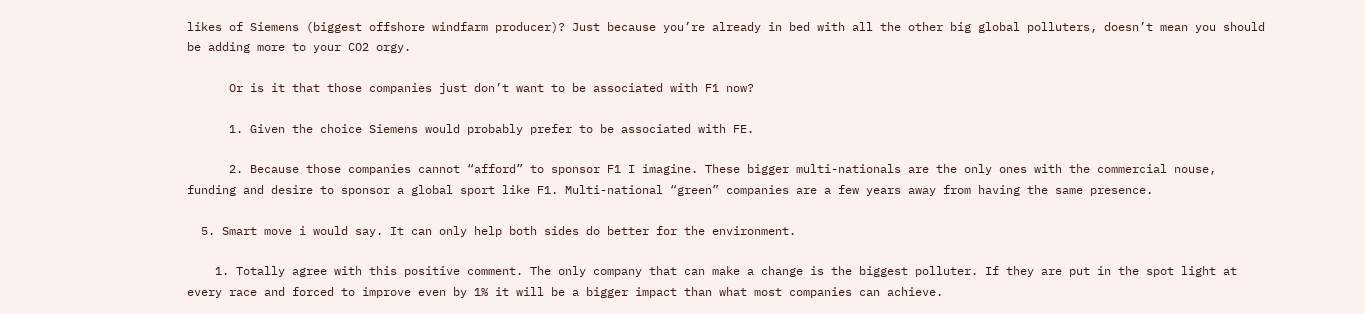likes of Siemens (biggest offshore windfarm producer)? Just because you’re already in bed with all the other big global polluters, doesn’t mean you should be adding more to your CO2 orgy.

      Or is it that those companies just don’t want to be associated with F1 now?

      1. Given the choice Siemens would probably prefer to be associated with FE.

      2. Because those companies cannot “afford” to sponsor F1 I imagine. These bigger multi-nationals are the only ones with the commercial nouse, funding and desire to sponsor a global sport like F1. Multi-national “green” companies are a few years away from having the same presence.

  5. Smart move i would say. It can only help both sides do better for the environment.

    1. Totally agree with this positive comment. The only company that can make a change is the biggest polluter. If they are put in the spot light at every race and forced to improve even by 1% it will be a bigger impact than what most companies can achieve.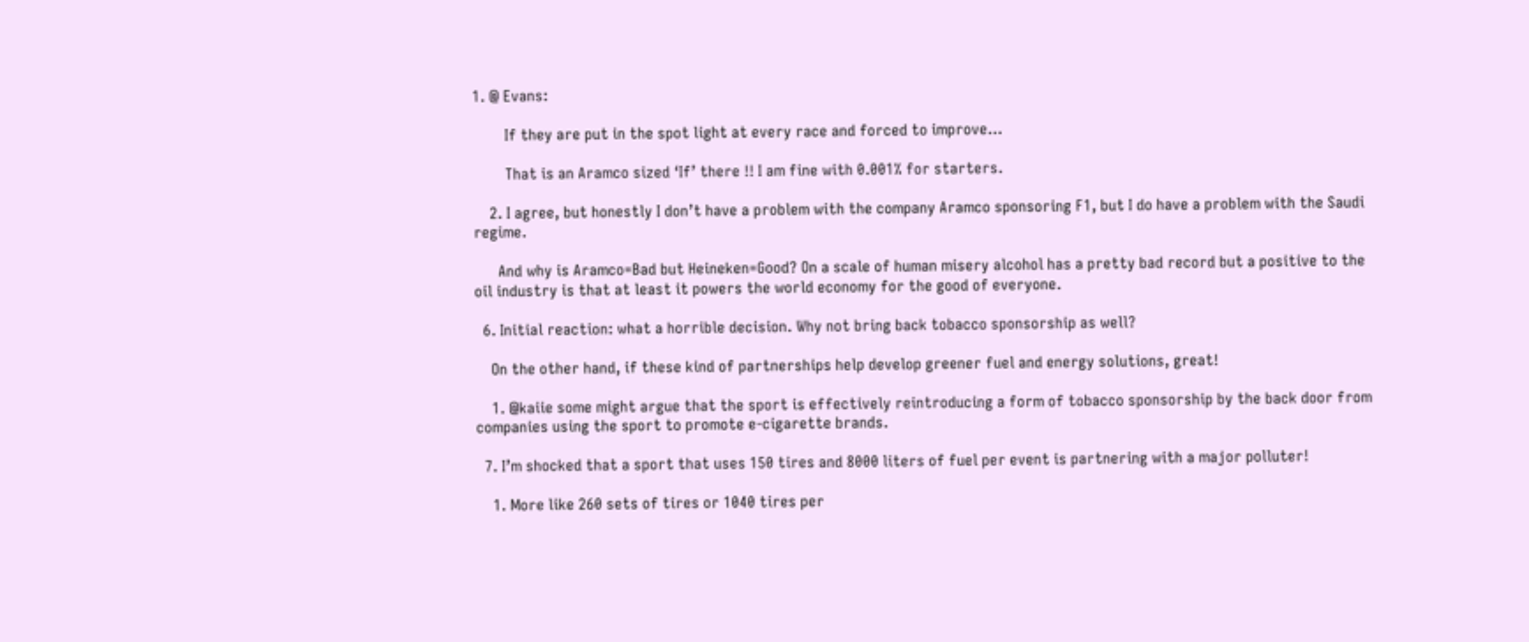1. @ Evans:

        If they are put in the spot light at every race and forced to improve…

        That is an Aramco sized ‘If’ there !! I am fine with 0.001% for starters.

    2. I agree, but honestly I don’t have a problem with the company Aramco sponsoring F1, but I do have a problem with the Saudi regime.

      And why is Aramco=Bad but Heineken=Good? On a scale of human misery alcohol has a pretty bad record but a positive to the oil industry is that at least it powers the world economy for the good of everyone.

  6. Initial reaction: what a horrible decision. Why not bring back tobacco sponsorship as well?

    On the other hand, if these kind of partnerships help develop greener fuel and energy solutions, great!

    1. @kaiie some might argue that the sport is effectively reintroducing a form of tobacco sponsorship by the back door from companies using the sport to promote e-cigarette brands.

  7. I’m shocked that a sport that uses 150 tires and 8000 liters of fuel per event is partnering with a major polluter!

    1. More like 260 sets of tires or 1040 tires per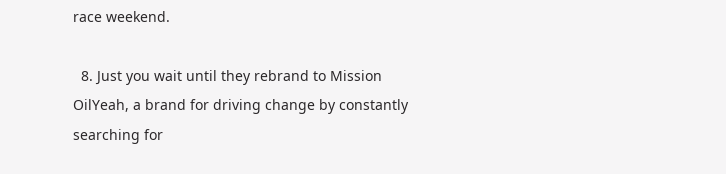race weekend.

  8. Just you wait until they rebrand to Mission OilYeah, a brand for driving change by constantly searching for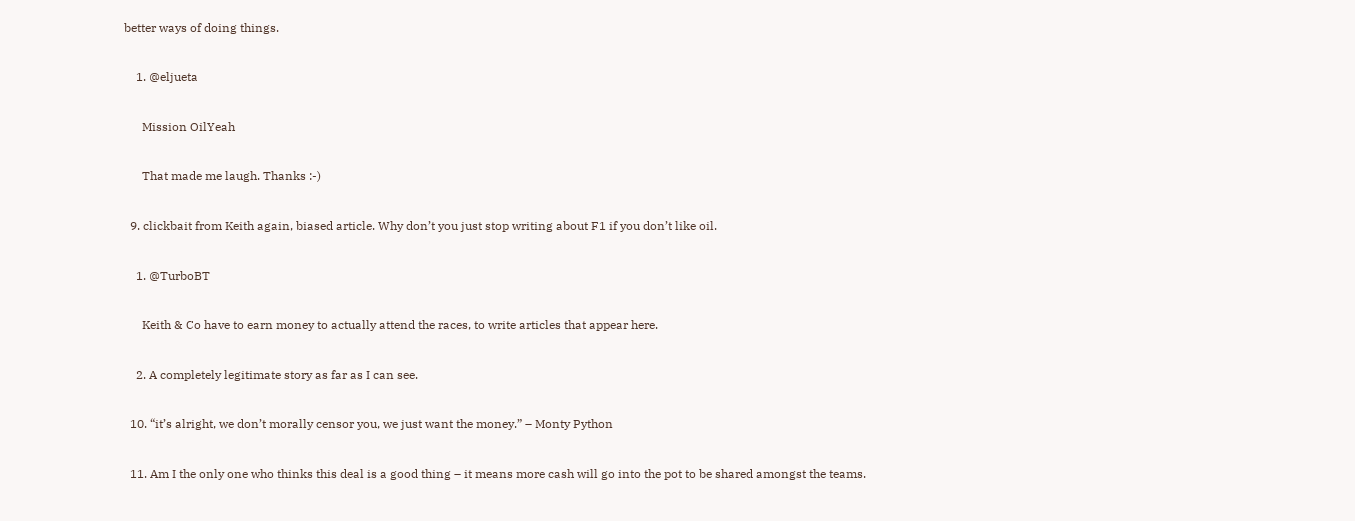better ways of doing things.

    1. @eljueta

      Mission OilYeah

      That made me laugh. Thanks :-)

  9. clickbait from Keith again, biased article. Why don’t you just stop writing about F1 if you don’t like oil.

    1. @TurboBT

      Keith & Co have to earn money to actually attend the races, to write articles that appear here.

    2. A completely legitimate story as far as I can see.

  10. “it’s alright, we don’t morally censor you, we just want the money.” – Monty Python

  11. Am I the only one who thinks this deal is a good thing – it means more cash will go into the pot to be shared amongst the teams.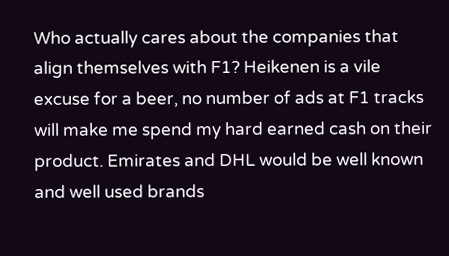Who actually cares about the companies that align themselves with F1? Heikenen is a vile excuse for a beer, no number of ads at F1 tracks will make me spend my hard earned cash on their product. Emirates and DHL would be well known and well used brands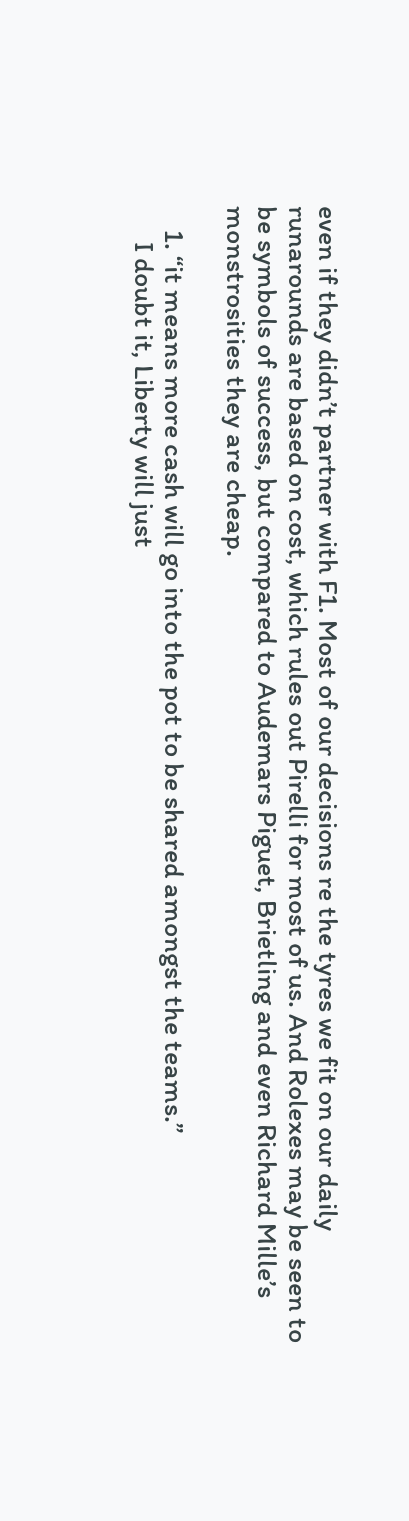even if they didn’t partner with F1. Most of our decisions re the tyres we fit on our daily runarounds are based on cost, which rules out Pirelli for most of us. And Rolexes may be seen to be symbols of success, but compared to Audemars Piguet, Brietling and even Richard Mille’s monstrosities they are cheap.

    1. “it means more cash will go into the pot to be shared amongst the teams.”
      I doubt it, Liberty will just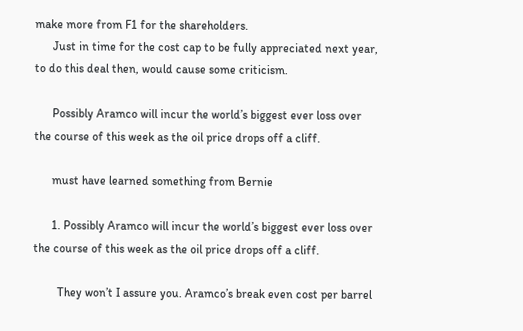make more from F1 for the shareholders.
      Just in time for the cost cap to be fully appreciated next year, to do this deal then, would cause some criticism.

      Possibly Aramco will incur the world’s biggest ever loss over the course of this week as the oil price drops off a cliff.

      must have learned something from Bernie

      1. Possibly Aramco will incur the world’s biggest ever loss over the course of this week as the oil price drops off a cliff.

        They won’t I assure you. Aramco’s break even cost per barrel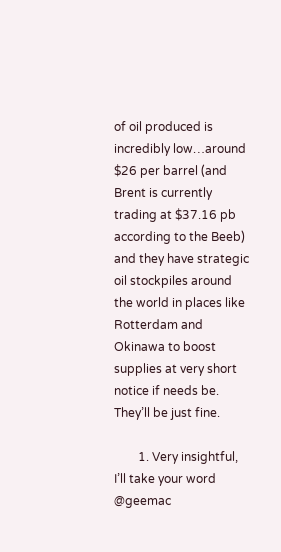of oil produced is incredibly low…around $26 per barrel (and Brent is currently trading at $37.16 pb according to the Beeb) and they have strategic oil stockpiles around the world in places like Rotterdam and Okinawa to boost supplies at very short notice if needs be. They’ll be just fine.

        1. Very insightful, I’ll take your word @geemac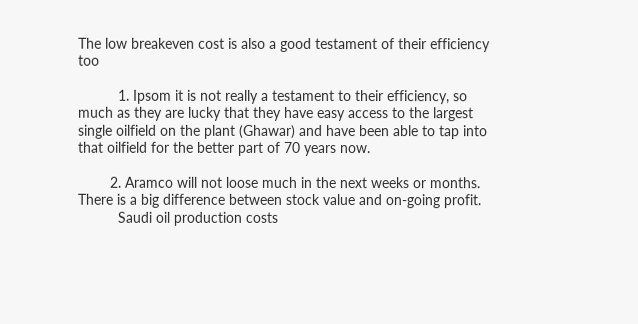The low breakeven cost is also a good testament of their efficiency too

          1. Ipsom it is not really a testament to their efficiency, so much as they are lucky that they have easy access to the largest single oilfield on the plant (Ghawar) and have been able to tap into that oilfield for the better part of 70 years now.

        2. Aramco will not loose much in the next weeks or months. There is a big difference between stock value and on-going profit.
          Saudi oil production costs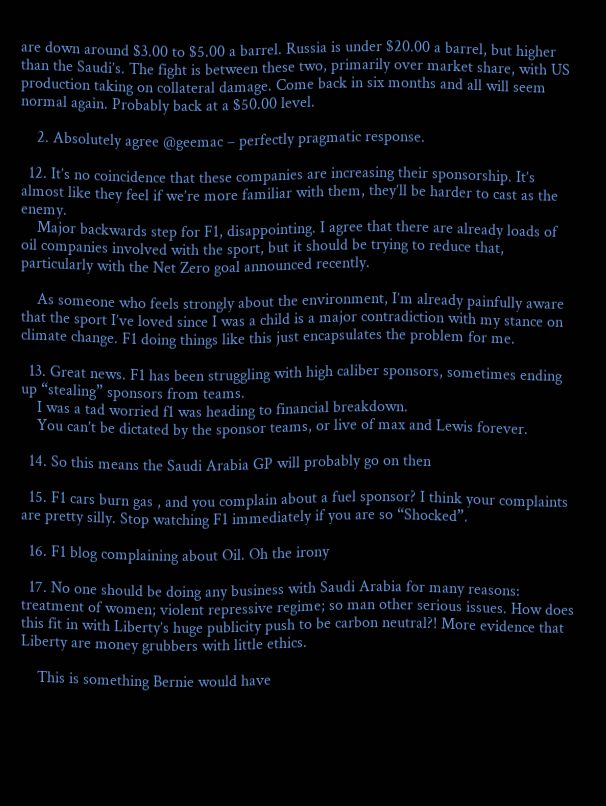are down around $3.00 to $5.00 a barrel. Russia is under $20.00 a barrel, but higher than the Saudi’s. The fight is between these two, primarily over market share, with US production taking on collateral damage. Come back in six months and all will seem normal again. Probably back at a $50.00 level.

    2. Absolutely agree @geemac – perfectly pragmatic response.

  12. It’s no coincidence that these companies are increasing their sponsorship. It’s almost like they feel if we’re more familiar with them, they’ll be harder to cast as the enemy.
    Major backwards step for F1, disappointing. I agree that there are already loads of oil companies involved with the sport, but it should be trying to reduce that, particularly with the Net Zero goal announced recently.

    As someone who feels strongly about the environment, I’m already painfully aware that the sport I’ve loved since I was a child is a major contradiction with my stance on climate change. F1 doing things like this just encapsulates the problem for me.

  13. Great news. F1 has been struggling with high caliber sponsors, sometimes ending up “stealing” sponsors from teams.
    I was a tad worried f1 was heading to financial breakdown.
    You can’t be dictated by the sponsor teams, or live of max and Lewis forever.

  14. So this means the Saudi Arabia GP will probably go on then

  15. F1 cars burn gas , and you complain about a fuel sponsor? I think your complaints are pretty silly. Stop watching F1 immediately if you are so “Shocked”.

  16. F1 blog complaining about Oil. Oh the irony

  17. No one should be doing any business with Saudi Arabia for many reasons: treatment of women; violent repressive regime; so man other serious issues. How does this fit in with Liberty’s huge publicity push to be carbon neutral?! More evidence that Liberty are money grubbers with little ethics.

    This is something Bernie would have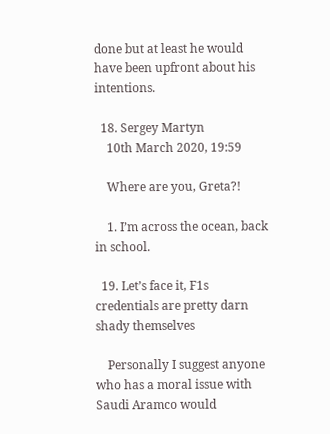done but at least he would have been upfront about his intentions.

  18. Sergey Martyn
    10th March 2020, 19:59

    Where are you, Greta?!

    1. I’m across the ocean, back in school.

  19. Let’s face it, F1s credentials are pretty darn shady themselves

    Personally I suggest anyone who has a moral issue with Saudi Aramco would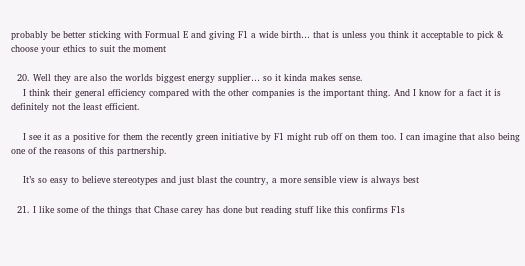probably be better sticking with Formual E and giving F1 a wide birth… that is unless you think it acceptable to pick & choose your ethics to suit the moment

  20. Well they are also the worlds biggest energy supplier… so it kinda makes sense.
    I think their general efficiency compared with the other companies is the important thing. And I know for a fact it is definitely not the least efficient.

    I see it as a positive for them the recently green initiative by F1 might rub off on them too. I can imagine that also being one of the reasons of this partnership.

    It’s so easy to believe stereotypes and just blast the country, a more sensible view is always best

  21. I like some of the things that Chase carey has done but reading stuff like this confirms F1s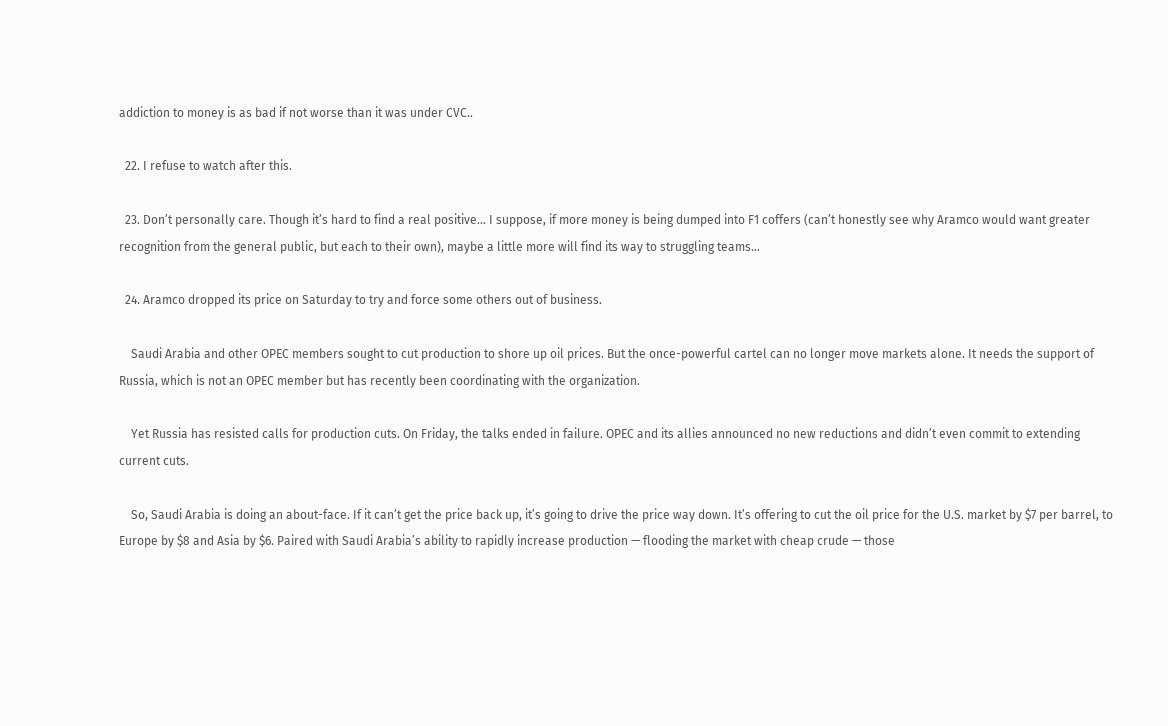addiction to money is as bad if not worse than it was under CVC..

  22. I refuse to watch after this.

  23. Don’t personally care. Though it’s hard to find a real positive… I suppose, if more money is being dumped into F1 coffers (can’t honestly see why Aramco would want greater recognition from the general public, but each to their own), maybe a little more will find its way to struggling teams…

  24. Aramco dropped its price on Saturday to try and force some others out of business.

    Saudi Arabia and other OPEC members sought to cut production to shore up oil prices. But the once-powerful cartel can no longer move markets alone. It needs the support of Russia, which is not an OPEC member but has recently been coordinating with the organization.

    Yet Russia has resisted calls for production cuts. On Friday, the talks ended in failure. OPEC and its allies announced no new reductions and didn’t even commit to extending current cuts.

    So, Saudi Arabia is doing an about-face. If it can’t get the price back up, it’s going to drive the price way down. It’s offering to cut the oil price for the U.S. market by $7 per barrel, to Europe by $8 and Asia by $6. Paired with Saudi Arabia’s ability to rapidly increase production — flooding the market with cheap crude — those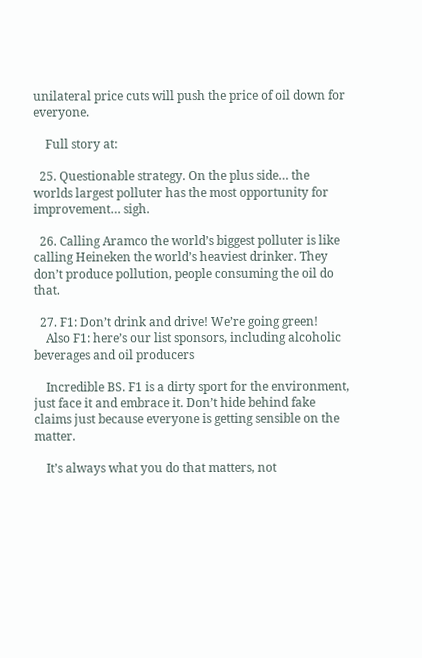unilateral price cuts will push the price of oil down for everyone.

    Full story at:

  25. Questionable strategy. On the plus side… the worlds largest polluter has the most opportunity for improvement… sigh.

  26. Calling Aramco the world’s biggest polluter is like calling Heineken the world’s heaviest drinker. They don’t produce pollution, people consuming the oil do that.

  27. F1: Don’t drink and drive! We’re going green!
    Also F1: here’s our list sponsors, including alcoholic beverages and oil producers

    Incredible BS. F1 is a dirty sport for the environment, just face it and embrace it. Don’t hide behind fake claims just because everyone is getting sensible on the matter.

    It’s always what you do that matters, not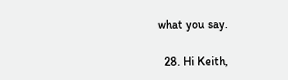what you say.

  28. Hi Keith,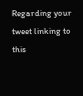Regarding your tweet linking to this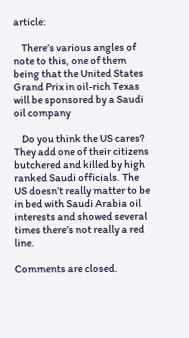article:

    There’s various angles of note to this, one of them being that the United States Grand Prix in oil-rich Texas will be sponsored by a Saudi oil company

    Do you think the US cares? They add one of their citizens butchered and killed by high ranked Saudi officials. The US doesn’t really matter to be in bed with Saudi Arabia oil interests and showed several times there’s not really a red line.

Comments are closed.